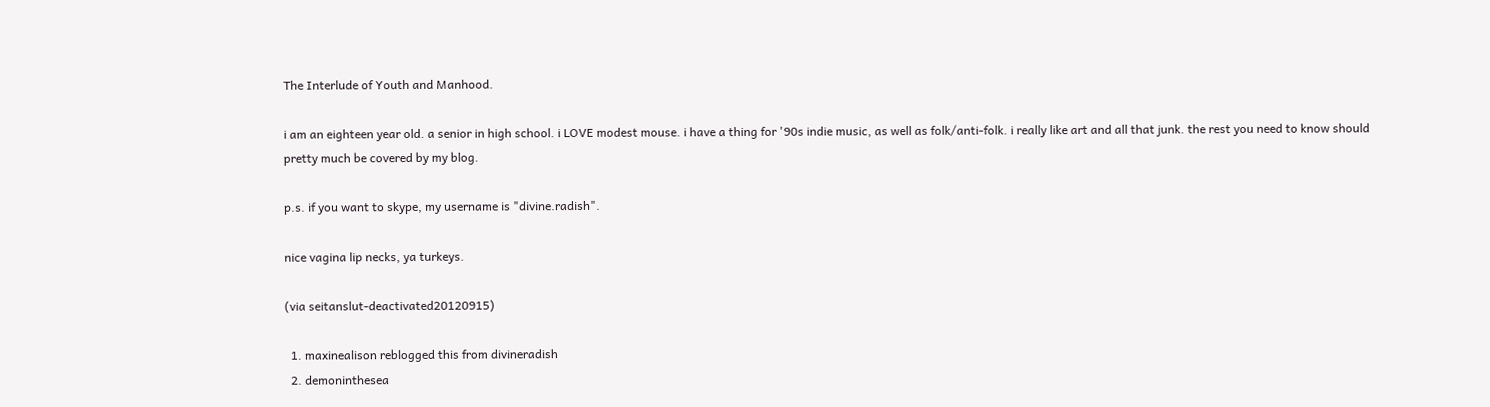The Interlude of Youth and Manhood.

i am an eighteen year old. a senior in high school. i LOVE modest mouse. i have a thing for '90s indie music, as well as folk/anti-folk. i really like art and all that junk. the rest you need to know should pretty much be covered by my blog.

p.s. if you want to skype, my username is "divine.radish".

nice vagina lip necks, ya turkeys.

(via seitanslut-deactivated20120915)

  1. maxinealison reblogged this from divineradish
  2. demoninthesea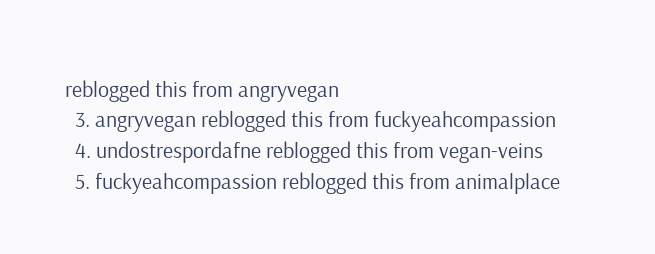reblogged this from angryvegan
  3. angryvegan reblogged this from fuckyeahcompassion
  4. undostrespordafne reblogged this from vegan-veins
  5. fuckyeahcompassion reblogged this from animalplace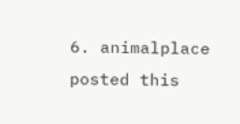6. animalplace posted this